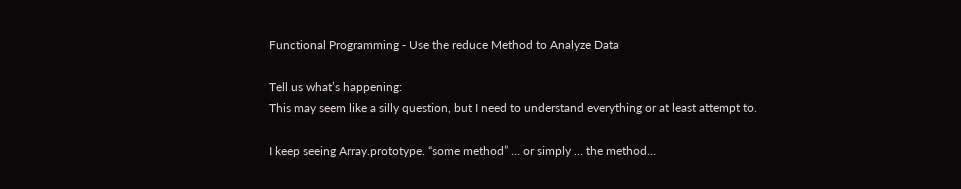Functional Programming - Use the reduce Method to Analyze Data

Tell us what’s happening:
This may seem like a silly question, but I need to understand everything or at least attempt to.

I keep seeing Array.prototype. “some method” … or simply … the method…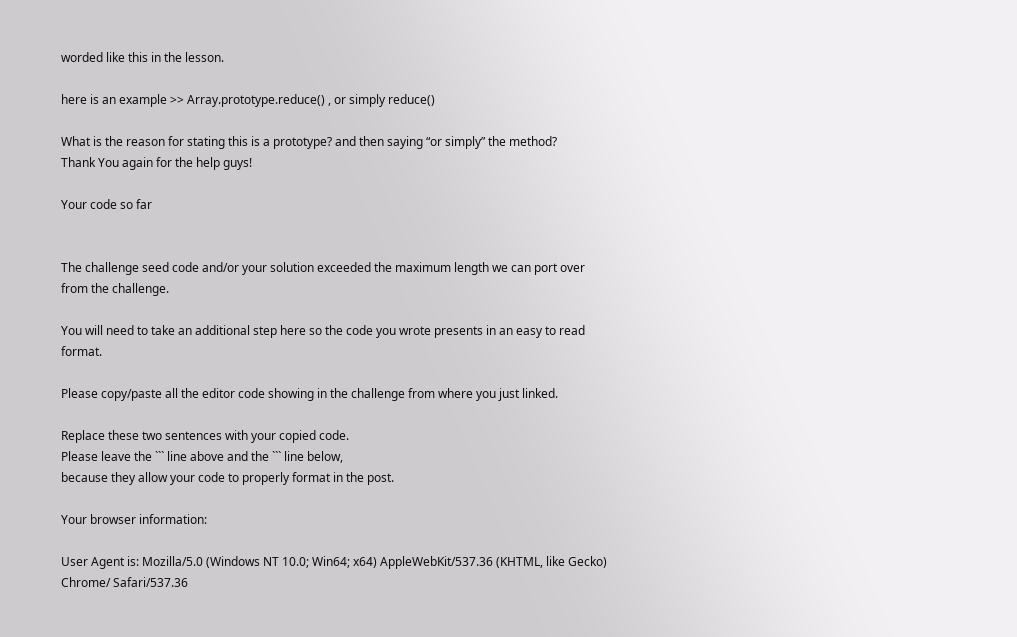worded like this in the lesson.

here is an example >> Array.prototype.reduce() , or simply reduce()

What is the reason for stating this is a prototype? and then saying “or simply” the method?
Thank You again for the help guys!

Your code so far


The challenge seed code and/or your solution exceeded the maximum length we can port over from the challenge.

You will need to take an additional step here so the code you wrote presents in an easy to read format.

Please copy/paste all the editor code showing in the challenge from where you just linked.

Replace these two sentences with your copied code.
Please leave the ``` line above and the ``` line below,
because they allow your code to properly format in the post.

Your browser information:

User Agent is: Mozilla/5.0 (Windows NT 10.0; Win64; x64) AppleWebKit/537.36 (KHTML, like Gecko) Chrome/ Safari/537.36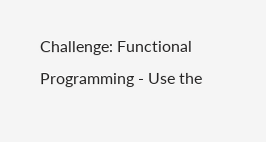Challenge: Functional Programming - Use the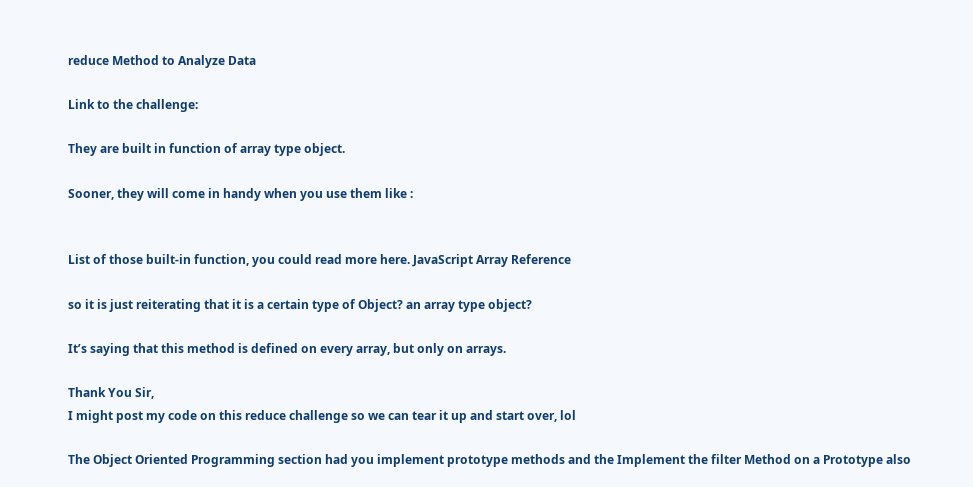reduce Method to Analyze Data

Link to the challenge:

They are built in function of array type object.

Sooner, they will come in handy when you use them like :


List of those built-in function, you could read more here. JavaScript Array Reference

so it is just reiterating that it is a certain type of Object? an array type object?

It’s saying that this method is defined on every array, but only on arrays.

Thank You Sir,
I might post my code on this reduce challenge so we can tear it up and start over, lol

The Object Oriented Programming section had you implement prototype methods and the Implement the filter Method on a Prototype also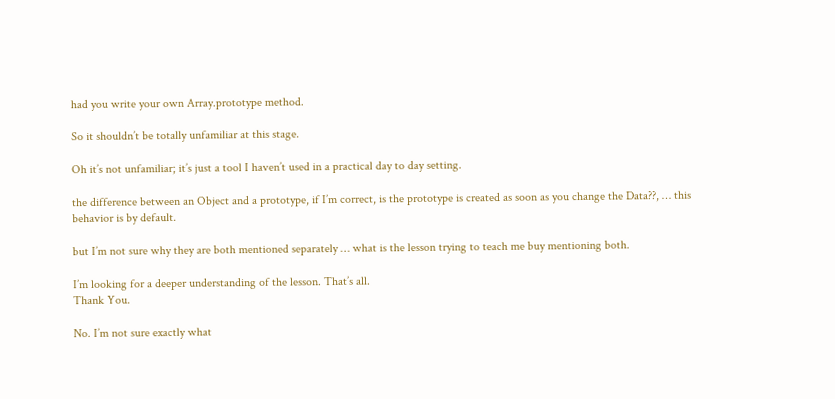had you write your own Array.prototype method.

So it shouldn’t be totally unfamiliar at this stage.

Oh it’s not unfamiliar; it’s just a tool I haven’t used in a practical day to day setting.

the difference between an Object and a prototype, if I’m correct, is the prototype is created as soon as you change the Data??, … this behavior is by default.

but I’m not sure why they are both mentioned separately … what is the lesson trying to teach me buy mentioning both.

I’m looking for a deeper understanding of the lesson. That’s all.
Thank You.

No. I’m not sure exactly what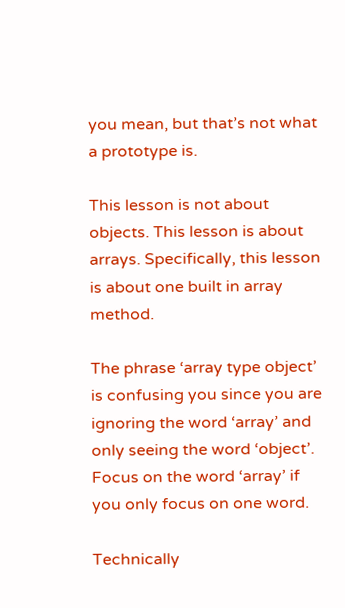you mean, but that’s not what a prototype is.

This lesson is not about objects. This lesson is about arrays. Specifically, this lesson is about one built in array method.

The phrase ‘array type object’ is confusing you since you are ignoring the word ‘array’ and only seeing the word ‘object’. Focus on the word ‘array’ if you only focus on one word.

Technically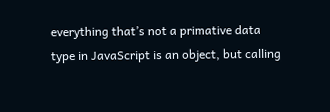everything that’s not a primative data type in JavaScript is an object, but calling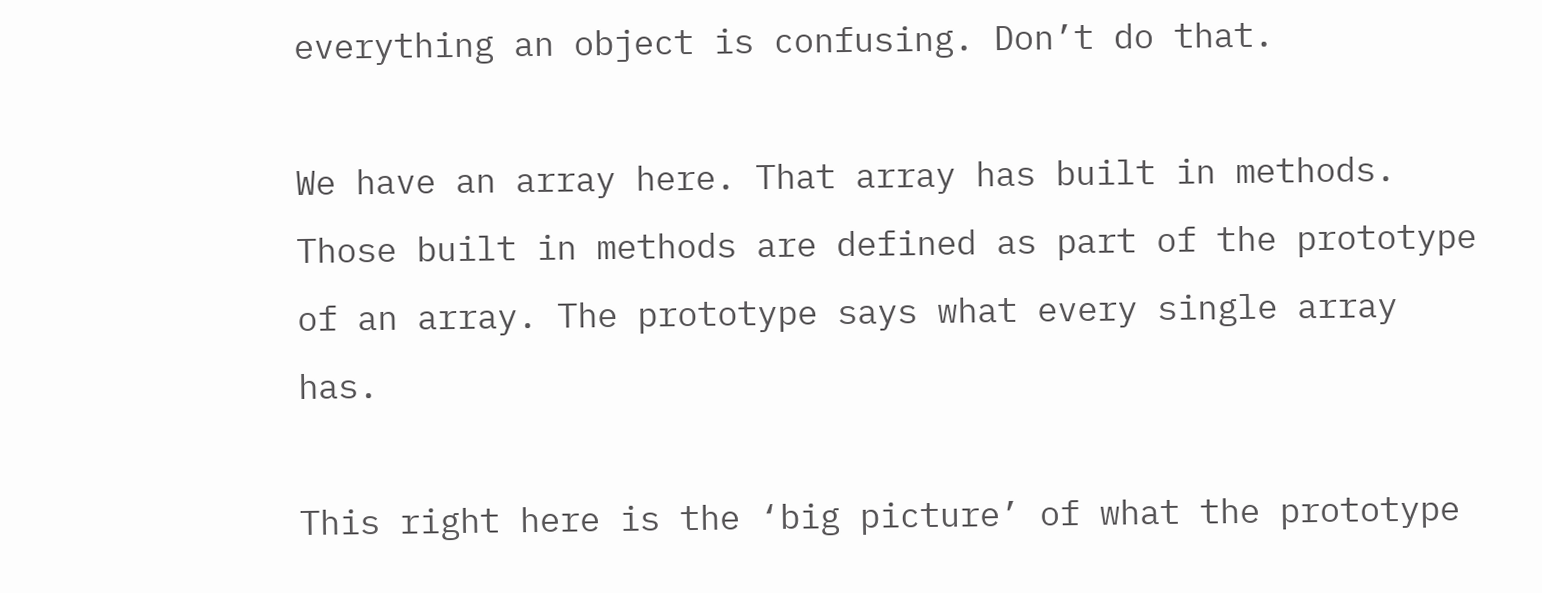everything an object is confusing. Don’t do that.

We have an array here. That array has built in methods. Those built in methods are defined as part of the prototype of an array. The prototype says what every single array has.

This right here is the ‘big picture’ of what the prototype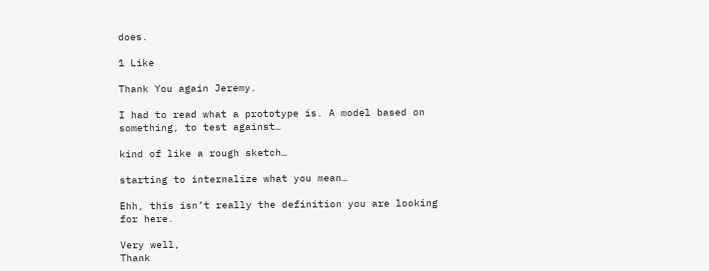does.

1 Like

Thank You again Jeremy.

I had to read what a prototype is. A model based on something, to test against…

kind of like a rough sketch…

starting to internalize what you mean…

Ehh, this isn’t really the definition you are looking for here.

Very well,
Thank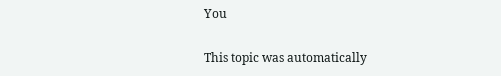You

This topic was automatically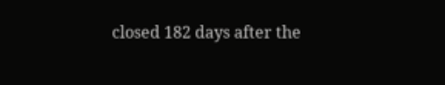closed 182 days after the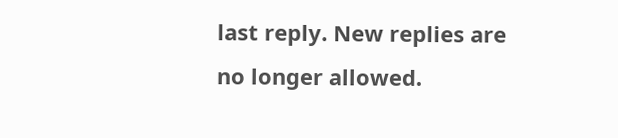last reply. New replies are no longer allowed.